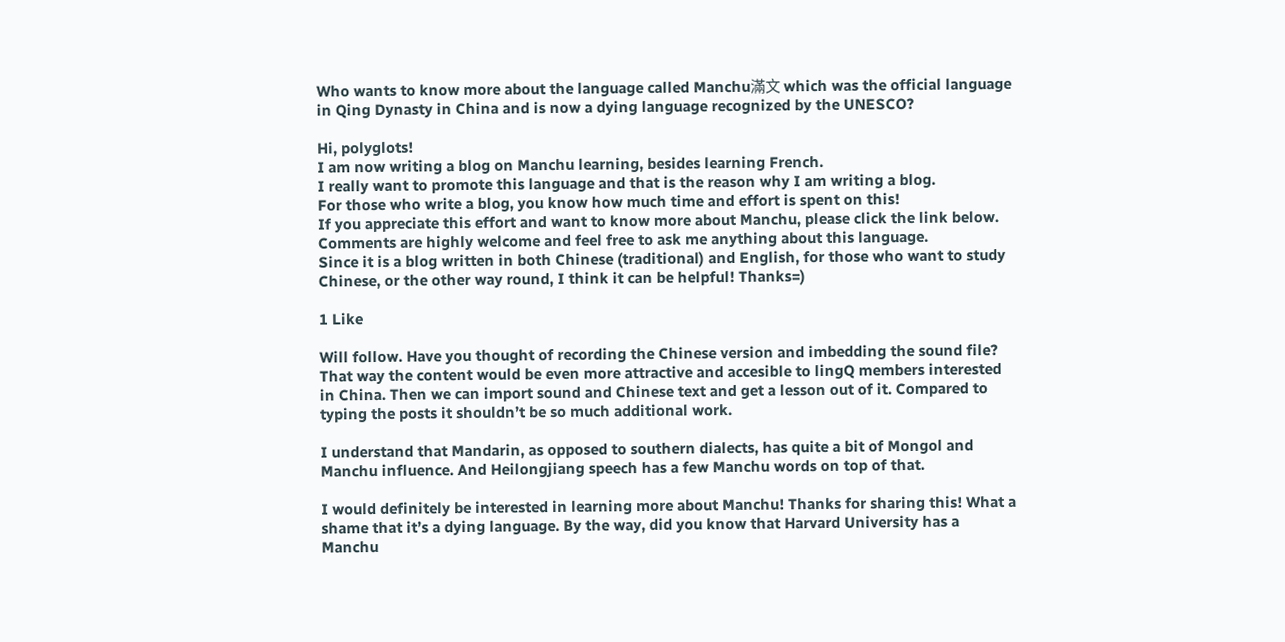Who wants to know more about the language called Manchu滿文 which was the official language in Qing Dynasty in China and is now a dying language recognized by the UNESCO?

Hi, polyglots!
I am now writing a blog on Manchu learning, besides learning French.
I really want to promote this language and that is the reason why I am writing a blog.
For those who write a blog, you know how much time and effort is spent on this!
If you appreciate this effort and want to know more about Manchu, please click the link below. Comments are highly welcome and feel free to ask me anything about this language.
Since it is a blog written in both Chinese (traditional) and English, for those who want to study Chinese, or the other way round, I think it can be helpful! Thanks=)

1 Like

Will follow. Have you thought of recording the Chinese version and imbedding the sound file? That way the content would be even more attractive and accesible to lingQ members interested in China. Then we can import sound and Chinese text and get a lesson out of it. Compared to typing the posts it shouldn’t be so much additional work.

I understand that Mandarin, as opposed to southern dialects, has quite a bit of Mongol and Manchu influence. And Heilongjiang speech has a few Manchu words on top of that.

I would definitely be interested in learning more about Manchu! Thanks for sharing this! What a shame that it’s a dying language. By the way, did you know that Harvard University has a Manchu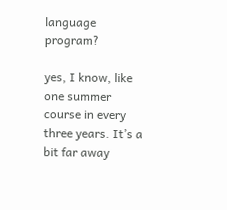language program?

yes, I know, like one summer course in every three years. It’s a bit far away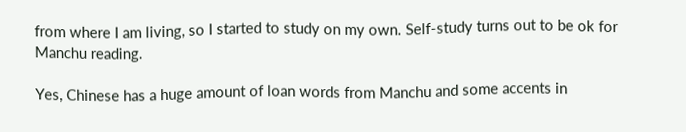from where I am living, so I started to study on my own. Self-study turns out to be ok for Manchu reading.

Yes, Chinese has a huge amount of loan words from Manchu and some accents in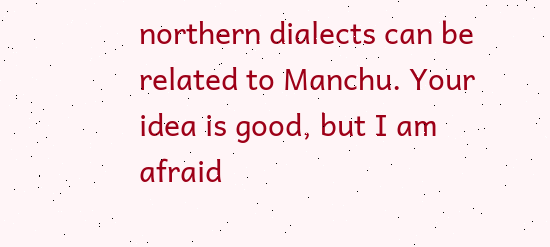northern dialects can be related to Manchu. Your idea is good, but I am afraid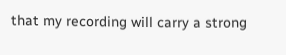that my recording will carry a strong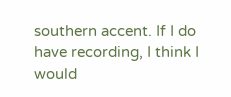southern accent. If I do have recording, I think I would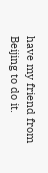have my friend from Beijing to do it.